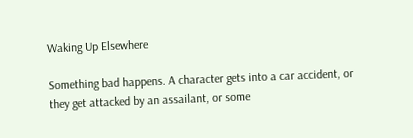Waking Up Elsewhere

Something bad happens. A character gets into a car accident, or they get attacked by an assailant, or some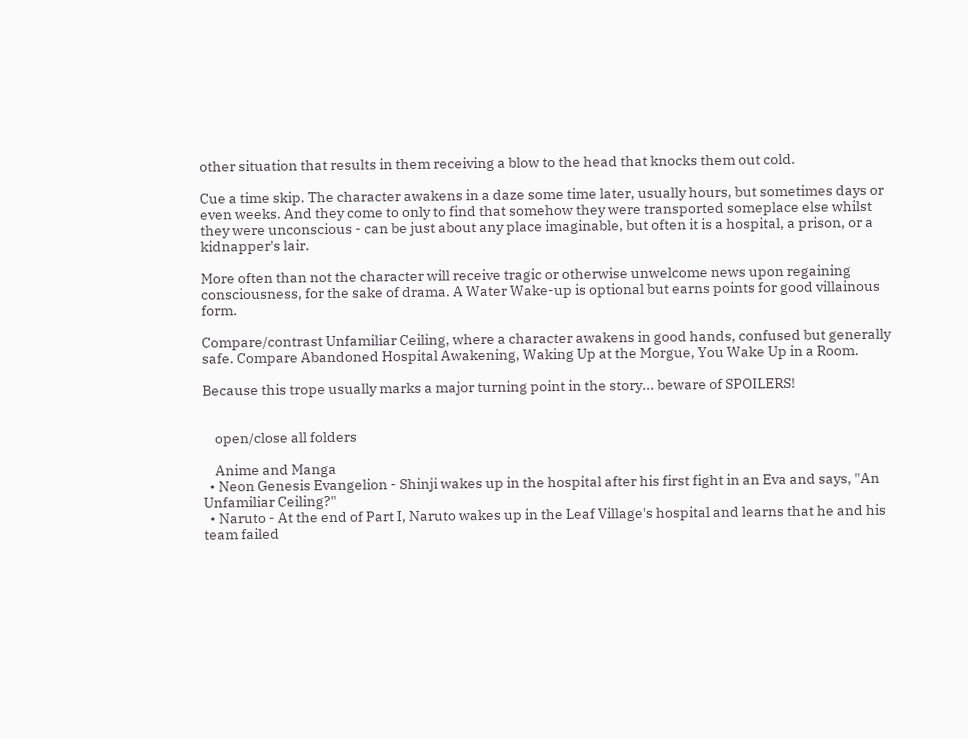other situation that results in them receiving a blow to the head that knocks them out cold.

Cue a time skip. The character awakens in a daze some time later, usually hours, but sometimes days or even weeks. And they come to only to find that somehow they were transported someplace else whilst they were unconscious - can be just about any place imaginable, but often it is a hospital, a prison, or a kidnapper's lair.

More often than not the character will receive tragic or otherwise unwelcome news upon regaining consciousness, for the sake of drama. A Water Wake-up is optional but earns points for good villainous form.

Compare/contrast Unfamiliar Ceiling, where a character awakens in good hands, confused but generally safe. Compare Abandoned Hospital Awakening, Waking Up at the Morgue, You Wake Up in a Room.

Because this trope usually marks a major turning point in the story... beware of SPOILERS!


    open/close all folders

    Anime and Manga
  • Neon Genesis Evangelion - Shinji wakes up in the hospital after his first fight in an Eva and says, "An Unfamiliar Ceiling?"
  • Naruto - At the end of Part I, Naruto wakes up in the Leaf Village's hospital and learns that he and his team failed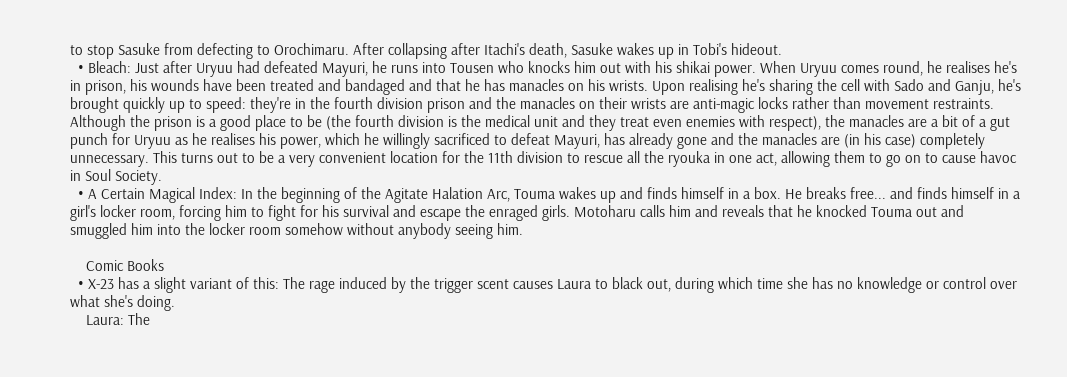to stop Sasuke from defecting to Orochimaru. After collapsing after Itachi's death, Sasuke wakes up in Tobi's hideout.
  • Bleach: Just after Uryuu had defeated Mayuri, he runs into Tousen who knocks him out with his shikai power. When Uryuu comes round, he realises he's in prison, his wounds have been treated and bandaged and that he has manacles on his wrists. Upon realising he's sharing the cell with Sado and Ganju, he's brought quickly up to speed: they're in the fourth division prison and the manacles on their wrists are anti-magic locks rather than movement restraints. Although the prison is a good place to be (the fourth division is the medical unit and they treat even enemies with respect), the manacles are a bit of a gut punch for Uryuu as he realises his power, which he willingly sacrificed to defeat Mayuri, has already gone and the manacles are (in his case) completely unnecessary. This turns out to be a very convenient location for the 11th division to rescue all the ryouka in one act, allowing them to go on to cause havoc in Soul Society.
  • A Certain Magical Index: In the beginning of the Agitate Halation Arc, Touma wakes up and finds himself in a box. He breaks free... and finds himself in a girl's locker room, forcing him to fight for his survival and escape the enraged girls. Motoharu calls him and reveals that he knocked Touma out and smuggled him into the locker room somehow without anybody seeing him.

    Comic Books
  • X-23 has a slight variant of this: The rage induced by the trigger scent causes Laura to black out, during which time she has no knowledge or control over what she's doing.
    Laura: The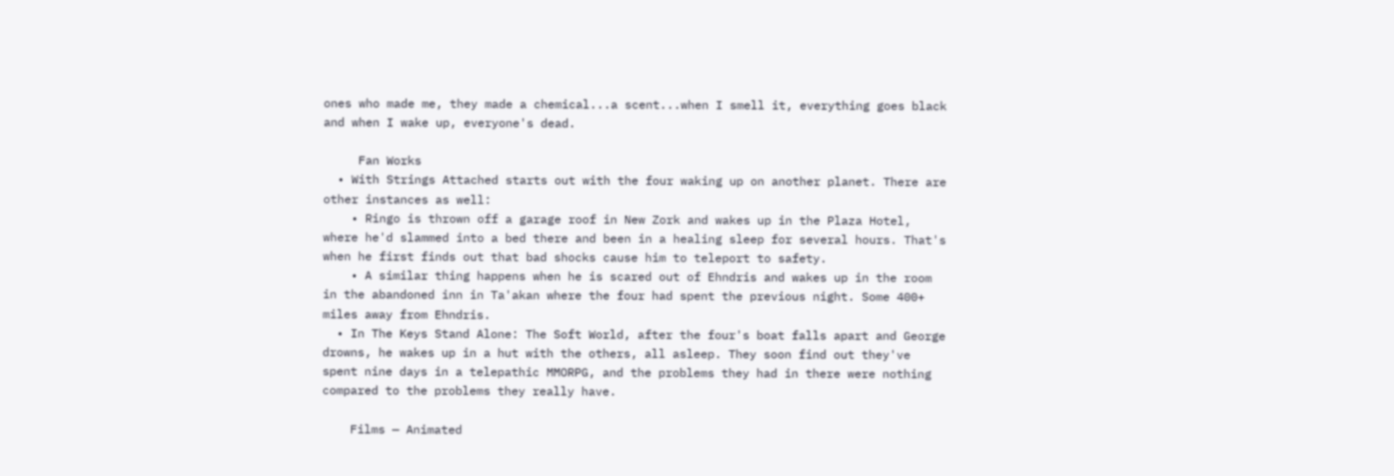ones who made me, they made a chemical...a scent...when I smell it, everything goes black and when I wake up, everyone's dead.

     Fan Works
  • With Strings Attached starts out with the four waking up on another planet. There are other instances as well:
    • Ringo is thrown off a garage roof in New Zork and wakes up in the Plaza Hotel, where he'd slammed into a bed there and been in a healing sleep for several hours. That's when he first finds out that bad shocks cause him to teleport to safety.
    • A similar thing happens when he is scared out of Ehndris and wakes up in the room in the abandoned inn in Ta'akan where the four had spent the previous night. Some 400+ miles away from Ehndris.
  • In The Keys Stand Alone: The Soft World, after the four's boat falls apart and George drowns, he wakes up in a hut with the others, all asleep. They soon find out they've spent nine days in a telepathic MMORPG, and the problems they had in there were nothing compared to the problems they really have.

    Films — Animated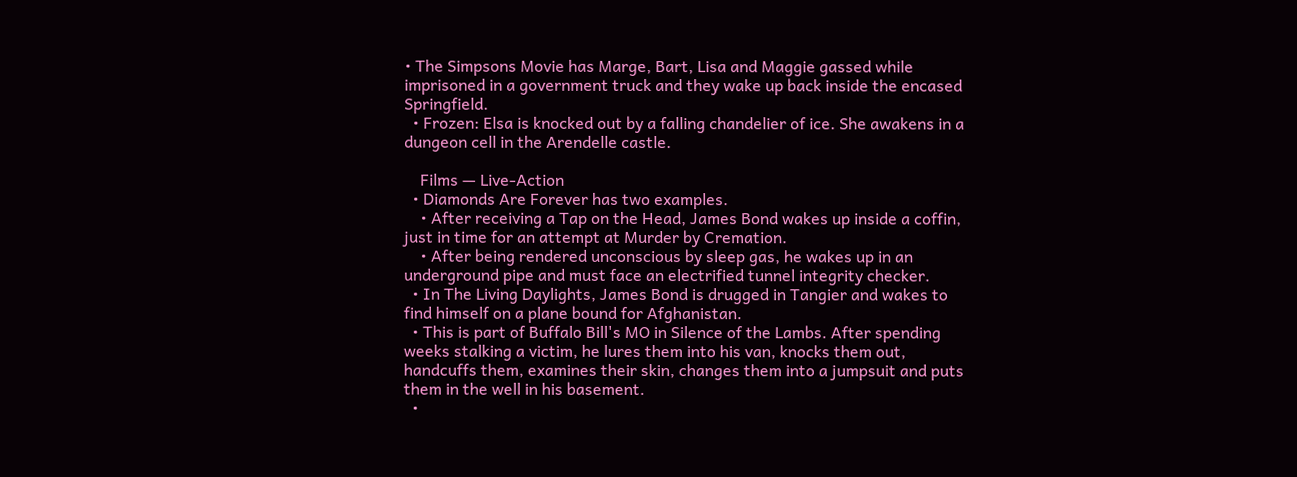• The Simpsons Movie has Marge, Bart, Lisa and Maggie gassed while imprisoned in a government truck and they wake up back inside the encased Springfield.
  • Frozen: Elsa is knocked out by a falling chandelier of ice. She awakens in a dungeon cell in the Arendelle castle.

    Films — Live-Action
  • Diamonds Are Forever has two examples.
    • After receiving a Tap on the Head, James Bond wakes up inside a coffin, just in time for an attempt at Murder by Cremation.
    • After being rendered unconscious by sleep gas, he wakes up in an underground pipe and must face an electrified tunnel integrity checker.
  • In The Living Daylights, James Bond is drugged in Tangier and wakes to find himself on a plane bound for Afghanistan.
  • This is part of Buffalo Bill's MO in Silence of the Lambs. After spending weeks stalking a victim, he lures them into his van, knocks them out, handcuffs them, examines their skin, changes them into a jumpsuit and puts them in the well in his basement.
  •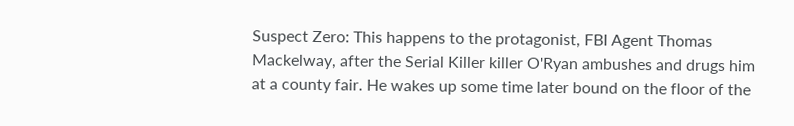Suspect Zero: This happens to the protagonist, FBI Agent Thomas Mackelway, after the Serial Killer killer O'Ryan ambushes and drugs him at a county fair. He wakes up some time later bound on the floor of the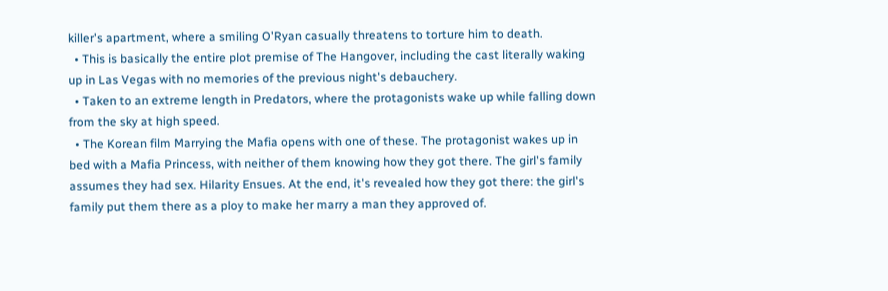killer's apartment, where a smiling O'Ryan casually threatens to torture him to death.
  • This is basically the entire plot premise of The Hangover, including the cast literally waking up in Las Vegas with no memories of the previous night's debauchery.
  • Taken to an extreme length in Predators, where the protagonists wake up while falling down from the sky at high speed.
  • The Korean film Marrying the Mafia opens with one of these. The protagonist wakes up in bed with a Mafia Princess, with neither of them knowing how they got there. The girl's family assumes they had sex. Hilarity Ensues. At the end, it's revealed how they got there: the girl's family put them there as a ploy to make her marry a man they approved of.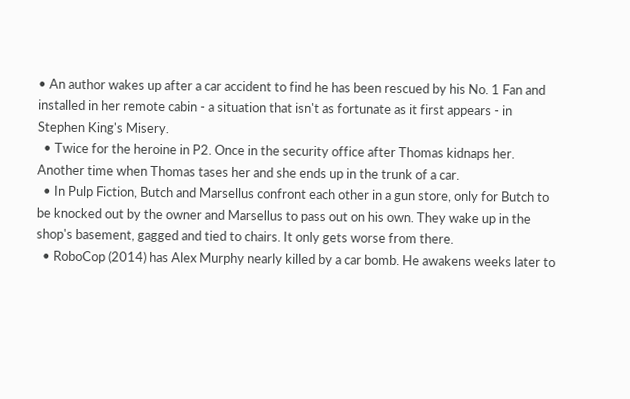• An author wakes up after a car accident to find he has been rescued by his No. 1 Fan and installed in her remote cabin - a situation that isn't as fortunate as it first appears - in Stephen King's Misery.
  • Twice for the heroine in P2. Once in the security office after Thomas kidnaps her. Another time when Thomas tases her and she ends up in the trunk of a car.
  • In Pulp Fiction, Butch and Marsellus confront each other in a gun store, only for Butch to be knocked out by the owner and Marsellus to pass out on his own. They wake up in the shop's basement, gagged and tied to chairs. It only gets worse from there.
  • RoboCop (2014) has Alex Murphy nearly killed by a car bomb. He awakens weeks later to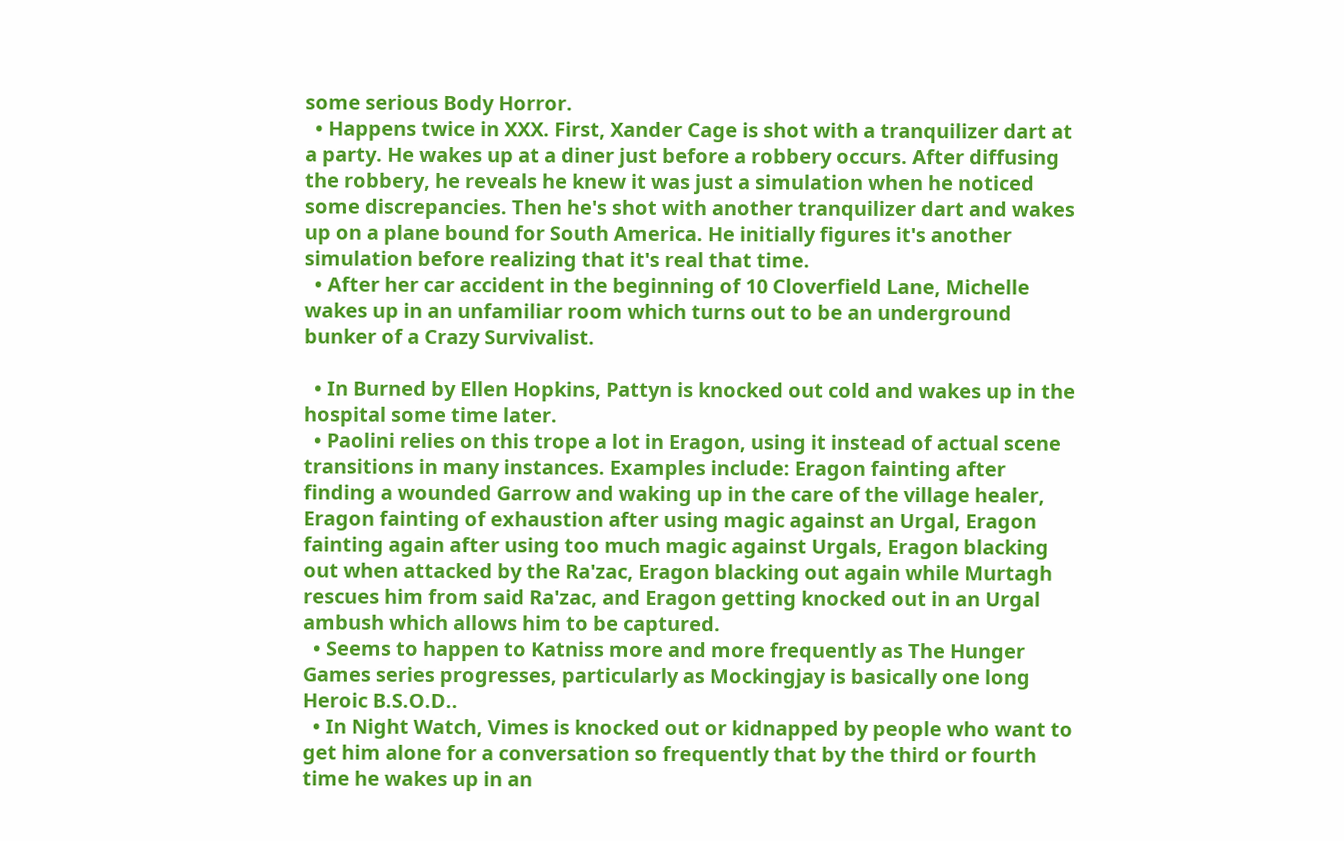some serious Body Horror.
  • Happens twice in XXX. First, Xander Cage is shot with a tranquilizer dart at a party. He wakes up at a diner just before a robbery occurs. After diffusing the robbery, he reveals he knew it was just a simulation when he noticed some discrepancies. Then he's shot with another tranquilizer dart and wakes up on a plane bound for South America. He initially figures it's another simulation before realizing that it's real that time.
  • After her car accident in the beginning of 10 Cloverfield Lane, Michelle wakes up in an unfamiliar room which turns out to be an underground bunker of a Crazy Survivalist.

  • In Burned by Ellen Hopkins, Pattyn is knocked out cold and wakes up in the hospital some time later.
  • Paolini relies on this trope a lot in Eragon, using it instead of actual scene transitions in many instances. Examples include: Eragon fainting after finding a wounded Garrow and waking up in the care of the village healer, Eragon fainting of exhaustion after using magic against an Urgal, Eragon fainting again after using too much magic against Urgals, Eragon blacking out when attacked by the Ra'zac, Eragon blacking out again while Murtagh rescues him from said Ra'zac, and Eragon getting knocked out in an Urgal ambush which allows him to be captured.
  • Seems to happen to Katniss more and more frequently as The Hunger Games series progresses, particularly as Mockingjay is basically one long Heroic B.S.O.D..
  • In Night Watch, Vimes is knocked out or kidnapped by people who want to get him alone for a conversation so frequently that by the third or fourth time he wakes up in an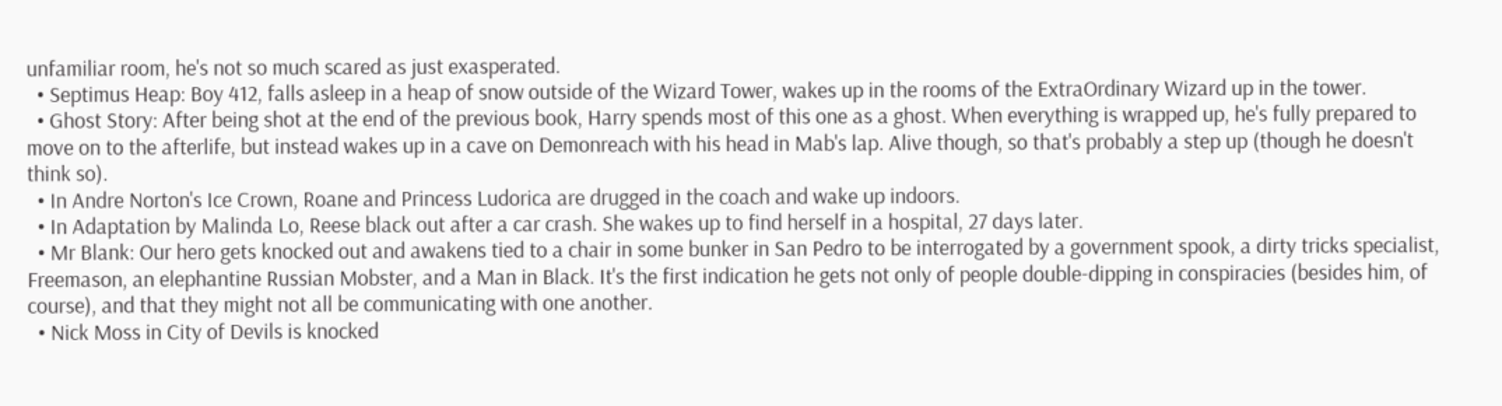unfamiliar room, he's not so much scared as just exasperated.
  • Septimus Heap: Boy 412, falls asleep in a heap of snow outside of the Wizard Tower, wakes up in the rooms of the ExtraOrdinary Wizard up in the tower.
  • Ghost Story: After being shot at the end of the previous book, Harry spends most of this one as a ghost. When everything is wrapped up, he's fully prepared to move on to the afterlife, but instead wakes up in a cave on Demonreach with his head in Mab's lap. Alive though, so that's probably a step up (though he doesn't think so).
  • In Andre Norton's Ice Crown, Roane and Princess Ludorica are drugged in the coach and wake up indoors.
  • In Adaptation by Malinda Lo, Reese black out after a car crash. She wakes up to find herself in a hospital, 27 days later.
  • Mr Blank: Our hero gets knocked out and awakens tied to a chair in some bunker in San Pedro to be interrogated by a government spook, a dirty tricks specialist, Freemason, an elephantine Russian Mobster, and a Man in Black. It's the first indication he gets not only of people double-dipping in conspiracies (besides him, of course), and that they might not all be communicating with one another.
  • Nick Moss in City of Devils is knocked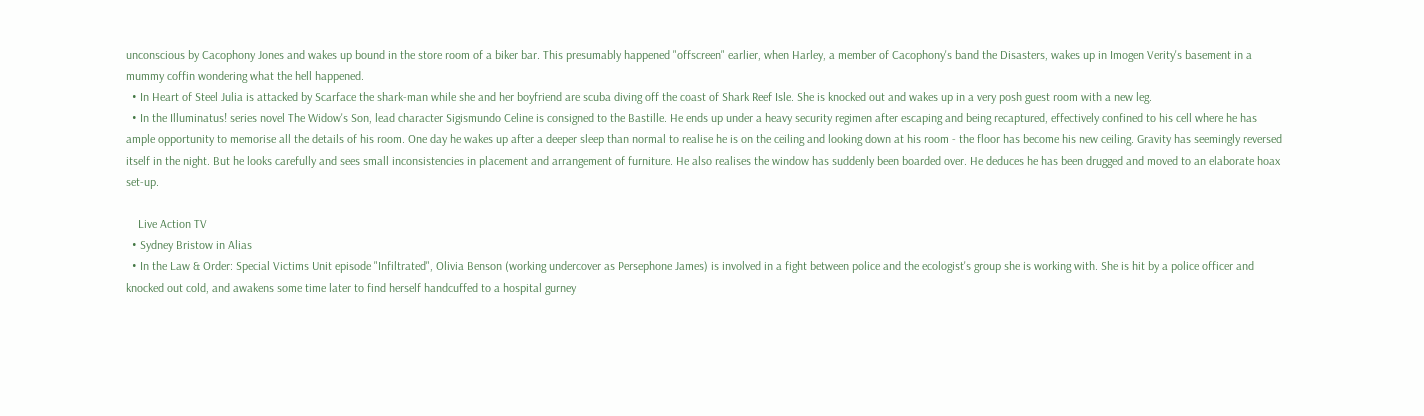unconscious by Cacophony Jones and wakes up bound in the store room of a biker bar. This presumably happened "offscreen" earlier, when Harley, a member of Cacophony's band the Disasters, wakes up in Imogen Verity's basement in a mummy coffin wondering what the hell happened.
  • In Heart of Steel Julia is attacked by Scarface the shark-man while she and her boyfriend are scuba diving off the coast of Shark Reef Isle. She is knocked out and wakes up in a very posh guest room with a new leg.
  • In the Illuminatus! series novel The Widow's Son, lead character Sigismundo Celine is consigned to the Bastille. He ends up under a heavy security regimen after escaping and being recaptured, effectively confined to his cell where he has ample opportunity to memorise all the details of his room. One day he wakes up after a deeper sleep than normal to realise he is on the ceiling and looking down at his room - the floor has become his new ceiling. Gravity has seemingly reversed itself in the night. But he looks carefully and sees small inconsistencies in placement and arrangement of furniture. He also realises the window has suddenly been boarded over. He deduces he has been drugged and moved to an elaborate hoax set-up.

    Live Action TV
  • Sydney Bristow in Alias
  • In the Law & Order: Special Victims Unit episode "Infiltrated", Olivia Benson (working undercover as Persephone James) is involved in a fight between police and the ecologist's group she is working with. She is hit by a police officer and knocked out cold, and awakens some time later to find herself handcuffed to a hospital gurney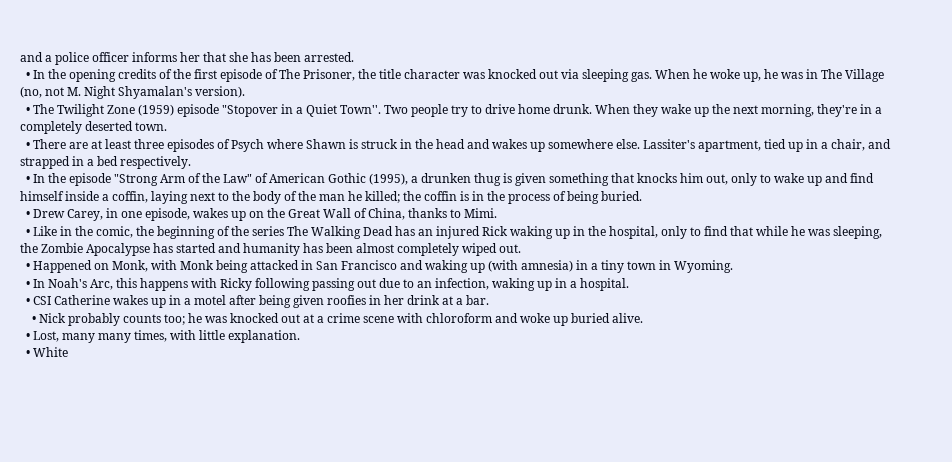and a police officer informs her that she has been arrested.
  • In the opening credits of the first episode of The Prisoner, the title character was knocked out via sleeping gas. When he woke up, he was in The Village (no, not M. Night Shyamalan's version).
  • The Twilight Zone (1959) episode "Stopover in a Quiet Town''. Two people try to drive home drunk. When they wake up the next morning, they're in a completely deserted town.
  • There are at least three episodes of Psych where Shawn is struck in the head and wakes up somewhere else. Lassiter's apartment, tied up in a chair, and strapped in a bed respectively.
  • In the episode "Strong Arm of the Law" of American Gothic (1995), a drunken thug is given something that knocks him out, only to wake up and find himself inside a coffin, laying next to the body of the man he killed; the coffin is in the process of being buried.
  • Drew Carey, in one episode, wakes up on the Great Wall of China, thanks to Mimi.
  • Like in the comic, the beginning of the series The Walking Dead has an injured Rick waking up in the hospital, only to find that while he was sleeping, the Zombie Apocalypse has started and humanity has been almost completely wiped out.
  • Happened on Monk, with Monk being attacked in San Francisco and waking up (with amnesia) in a tiny town in Wyoming.
  • In Noah's Arc, this happens with Ricky following passing out due to an infection, waking up in a hospital.
  • CSI Catherine wakes up in a motel after being given roofies in her drink at a bar.
    • Nick probably counts too; he was knocked out at a crime scene with chloroform and woke up buried alive.
  • Lost, many many times, with little explanation.
  • White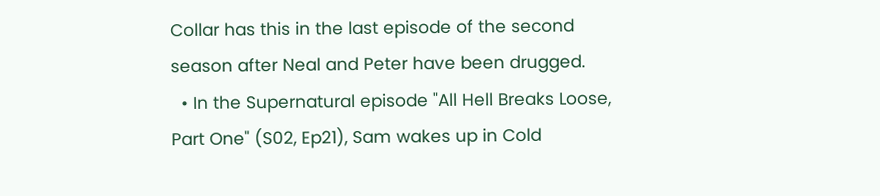Collar has this in the last episode of the second season after Neal and Peter have been drugged.
  • In the Supernatural episode "All Hell Breaks Loose, Part One" (S02, Ep21), Sam wakes up in Cold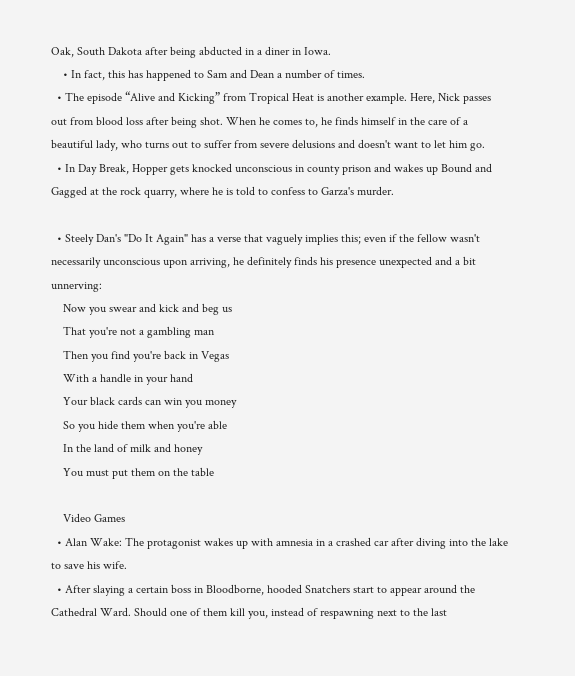Oak, South Dakota after being abducted in a diner in Iowa.
    • In fact, this has happened to Sam and Dean a number of times.
  • The episode “Alive and Kicking” from Tropical Heat is another example. Here, Nick passes out from blood loss after being shot. When he comes to, he finds himself in the care of a beautiful lady, who turns out to suffer from severe delusions and doesn't want to let him go.
  • In Day Break, Hopper gets knocked unconscious in county prison and wakes up Bound and Gagged at the rock quarry, where he is told to confess to Garza's murder.

  • Steely Dan's "Do It Again" has a verse that vaguely implies this; even if the fellow wasn't necessarily unconscious upon arriving, he definitely finds his presence unexpected and a bit unnerving:
    Now you swear and kick and beg us
    That you're not a gambling man
    Then you find you're back in Vegas
    With a handle in your hand
    Your black cards can win you money
    So you hide them when you're able
    In the land of milk and honey
    You must put them on the table

    Video Games
  • Alan Wake: The protagonist wakes up with amnesia in a crashed car after diving into the lake to save his wife.
  • After slaying a certain boss in Bloodborne, hooded Snatchers start to appear around the Cathedral Ward. Should one of them kill you, instead of respawning next to the last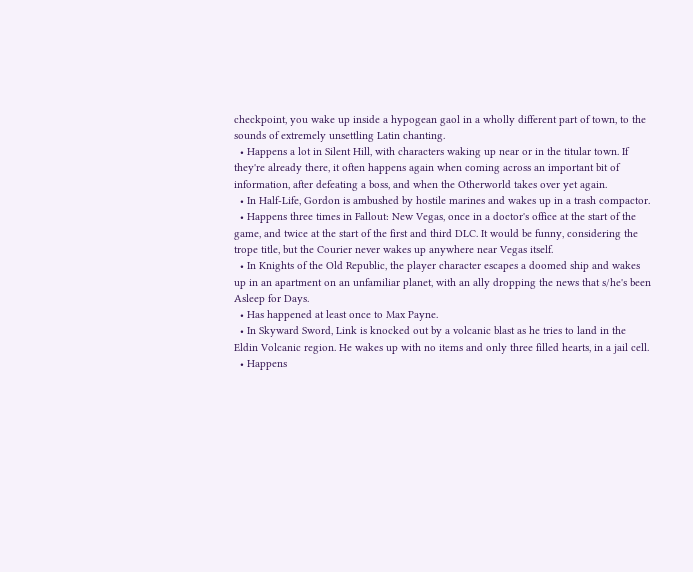checkpoint, you wake up inside a hypogean gaol in a wholly different part of town, to the sounds of extremely unsettling Latin chanting.
  • Happens a lot in Silent Hill, with characters waking up near or in the titular town. If they're already there, it often happens again when coming across an important bit of information, after defeating a boss, and when the Otherworld takes over yet again.
  • In Half-Life, Gordon is ambushed by hostile marines and wakes up in a trash compactor.
  • Happens three times in Fallout: New Vegas, once in a doctor's office at the start of the game, and twice at the start of the first and third DLC. It would be funny, considering the trope title, but the Courier never wakes up anywhere near Vegas itself.
  • In Knights of the Old Republic, the player character escapes a doomed ship and wakes up in an apartment on an unfamiliar planet, with an ally dropping the news that s/he's been Asleep for Days.
  • Has happened at least once to Max Payne.
  • In Skyward Sword, Link is knocked out by a volcanic blast as he tries to land in the Eldin Volcanic region. He wakes up with no items and only three filled hearts, in a jail cell.
  • Happens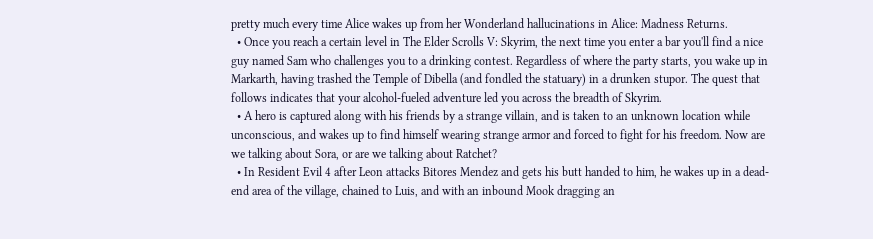pretty much every time Alice wakes up from her Wonderland hallucinations in Alice: Madness Returns.
  • Once you reach a certain level in The Elder Scrolls V: Skyrim, the next time you enter a bar you'll find a nice guy named Sam who challenges you to a drinking contest. Regardless of where the party starts, you wake up in Markarth, having trashed the Temple of Dibella (and fondled the statuary) in a drunken stupor. The quest that follows indicates that your alcohol-fueled adventure led you across the breadth of Skyrim.
  • A hero is captured along with his friends by a strange villain, and is taken to an unknown location while unconscious, and wakes up to find himself wearing strange armor and forced to fight for his freedom. Now are we talking about Sora, or are we talking about Ratchet?
  • In Resident Evil 4 after Leon attacks Bitores Mendez and gets his butt handed to him, he wakes up in a dead-end area of the village, chained to Luis, and with an inbound Mook dragging an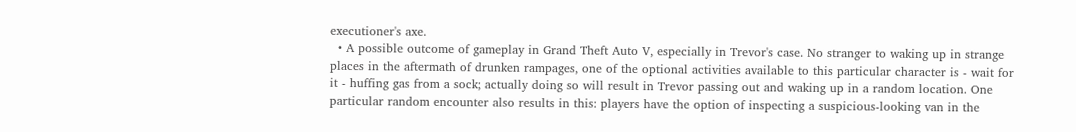executioner's axe.
  • A possible outcome of gameplay in Grand Theft Auto V, especially in Trevor's case. No stranger to waking up in strange places in the aftermath of drunken rampages, one of the optional activities available to this particular character is - wait for it - huffing gas from a sock; actually doing so will result in Trevor passing out and waking up in a random location. One particular random encounter also results in this: players have the option of inspecting a suspicious-looking van in the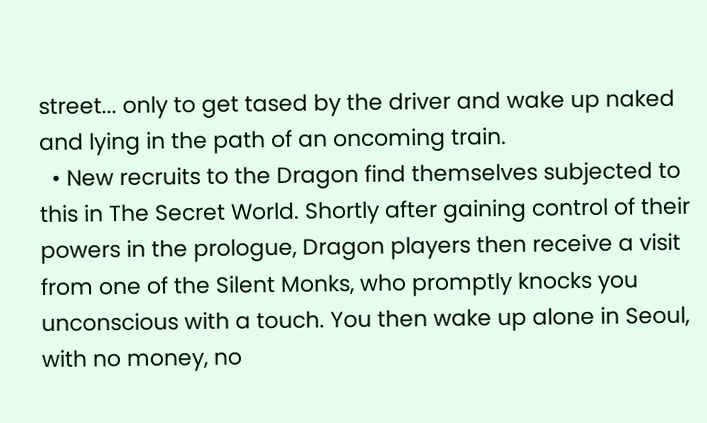street... only to get tased by the driver and wake up naked and lying in the path of an oncoming train.
  • New recruits to the Dragon find themselves subjected to this in The Secret World. Shortly after gaining control of their powers in the prologue, Dragon players then receive a visit from one of the Silent Monks, who promptly knocks you unconscious with a touch. You then wake up alone in Seoul, with no money, no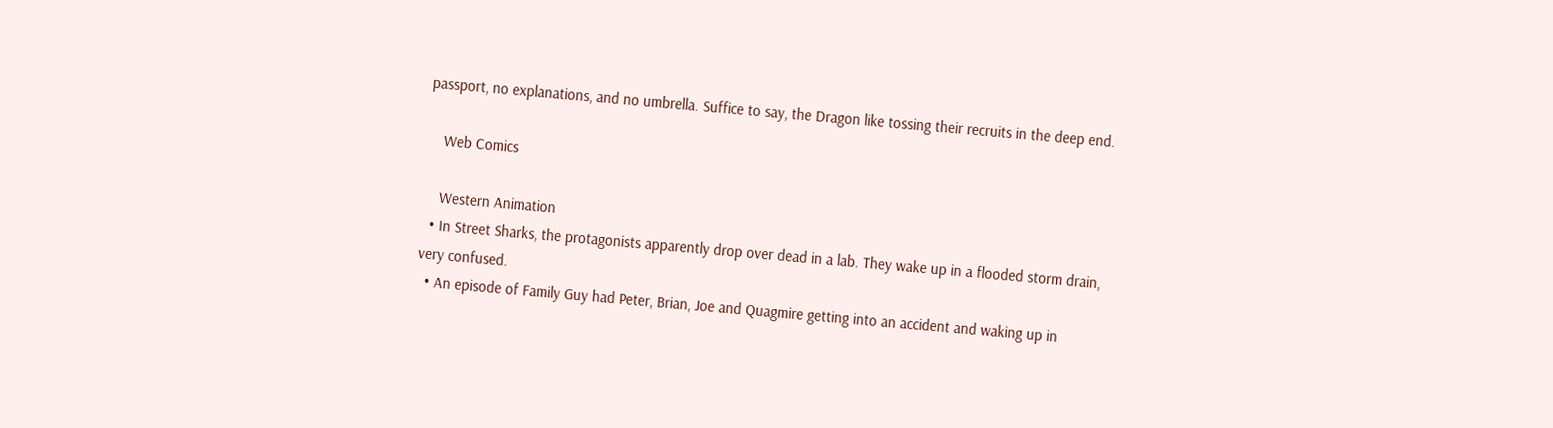passport, no explanations, and no umbrella. Suffice to say, the Dragon like tossing their recruits in the deep end.

    Web Comics

    Western Animation
  • In Street Sharks, the protagonists apparently drop over dead in a lab. They wake up in a flooded storm drain, very confused.
  • An episode of Family Guy had Peter, Brian, Joe and Quagmire getting into an accident and waking up in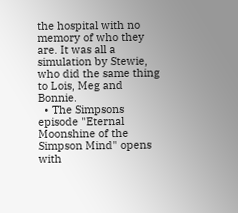the hospital with no memory of who they are. It was all a simulation by Stewie, who did the same thing to Lois, Meg and Bonnie.
  • The Simpsons episode "Eternal Moonshine of the Simpson Mind" opens with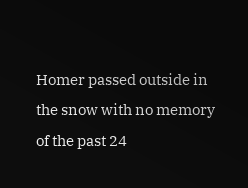Homer passed outside in the snow with no memory of the past 24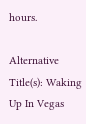hours.

Alternative Title(s): Waking Up In Vegas